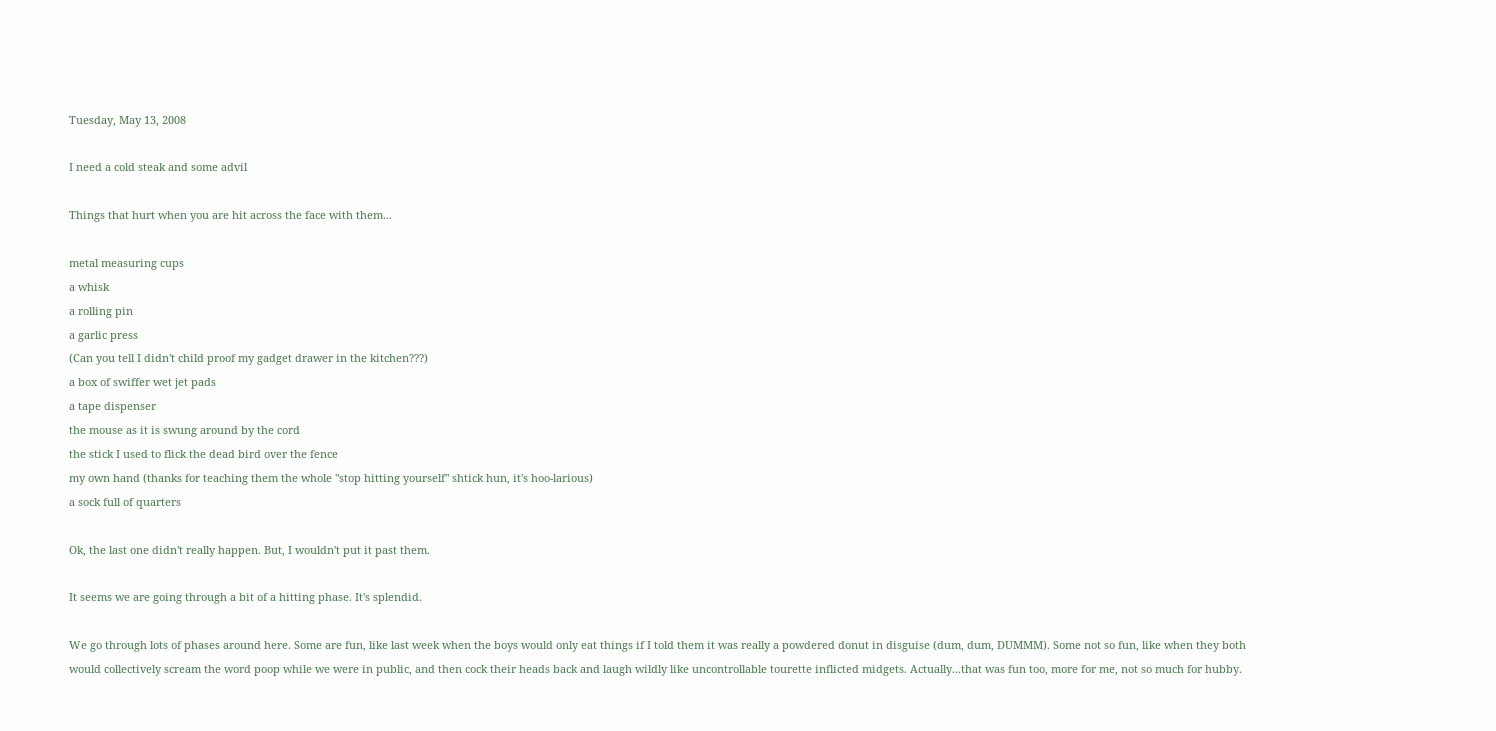Tuesday, May 13, 2008

I need a cold steak and some advil

Things that hurt when you are hit across the face with them...

metal measuring cups
a whisk
a rolling pin
a garlic press
(Can you tell I didn't child proof my gadget drawer in the kitchen???)
a box of swiffer wet jet pads
a tape dispenser
the mouse as it is swung around by the cord
the stick I used to flick the dead bird over the fence
my own hand (thanks for teaching them the whole "stop hitting yourself" shtick hun, it's hoo-larious)
a sock full of quarters

Ok, the last one didn't really happen. But, I wouldn't put it past them.

It seems we are going through a bit of a hitting phase. It's splendid.

We go through lots of phases around here. Some are fun, like last week when the boys would only eat things if I told them it was really a powdered donut in disguise (dum, dum, DUMMM). Some not so fun, like when they both would collectively scream the word poop while we were in public, and then cock their heads back and laugh wildly like uncontrollable tourette inflicted midgets. Actually...that was fun too, more for me, not so much for hubby.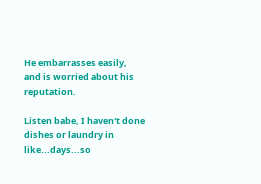He embarrasses easily, and is worried about his reputation.

Listen babe, I haven't done dishes or laundry in like...days...so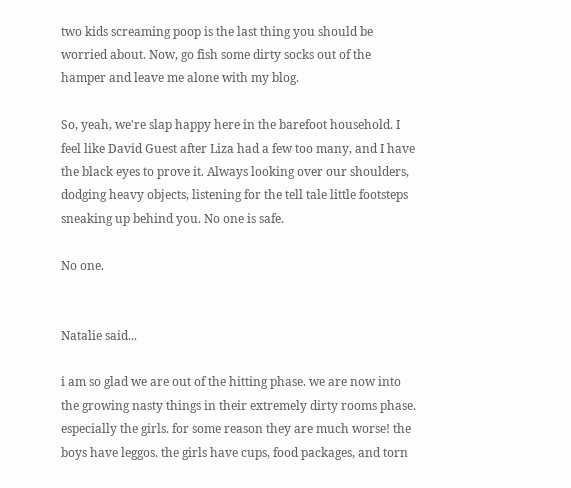two kids screaming poop is the last thing you should be worried about. Now, go fish some dirty socks out of the hamper and leave me alone with my blog.

So, yeah, we're slap happy here in the barefoot household. I feel like David Guest after Liza had a few too many, and I have the black eyes to prove it. Always looking over our shoulders, dodging heavy objects, listening for the tell tale little footsteps sneaking up behind you. No one is safe.

No one.


Natalie said...

i am so glad we are out of the hitting phase. we are now into the growing nasty things in their extremely dirty rooms phase. especially the girls. for some reason they are much worse! the boys have leggos. the girls have cups, food packages, and torn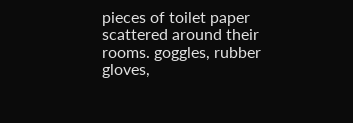pieces of toilet paper scattered around their rooms. goggles, rubber gloves,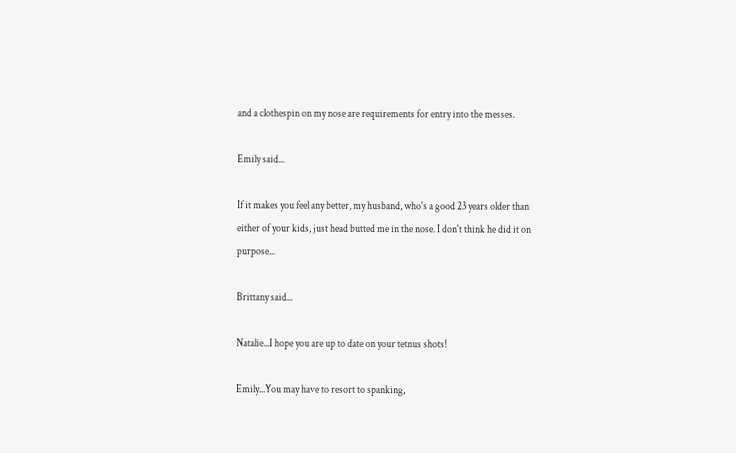and a clothespin on my nose are requirements for entry into the messes.

Emily said...

If it makes you feel any better, my husband, who's a good 23 years older than either of your kids, just head butted me in the nose. I don't think he did it on purpose...

Brittany said...

Natalie...I hope you are up to date on your tetnus shots!

Emily...You may have to resort to spanking,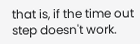that is, if the time out step doesn't work.